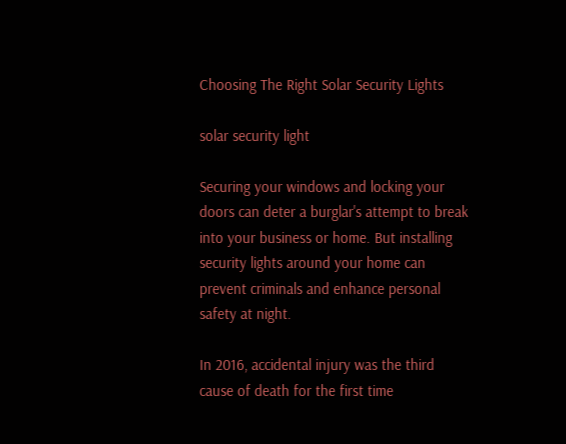Choosing The Right Solar Security Lights

solar security light

Securing your windows and locking your doors can deter a burglar's attempt to break into your business or home. But installing security lights around your home can prevent criminals and enhance personal safety at night.

In 2016, accidental injury was the third cause of death for the first time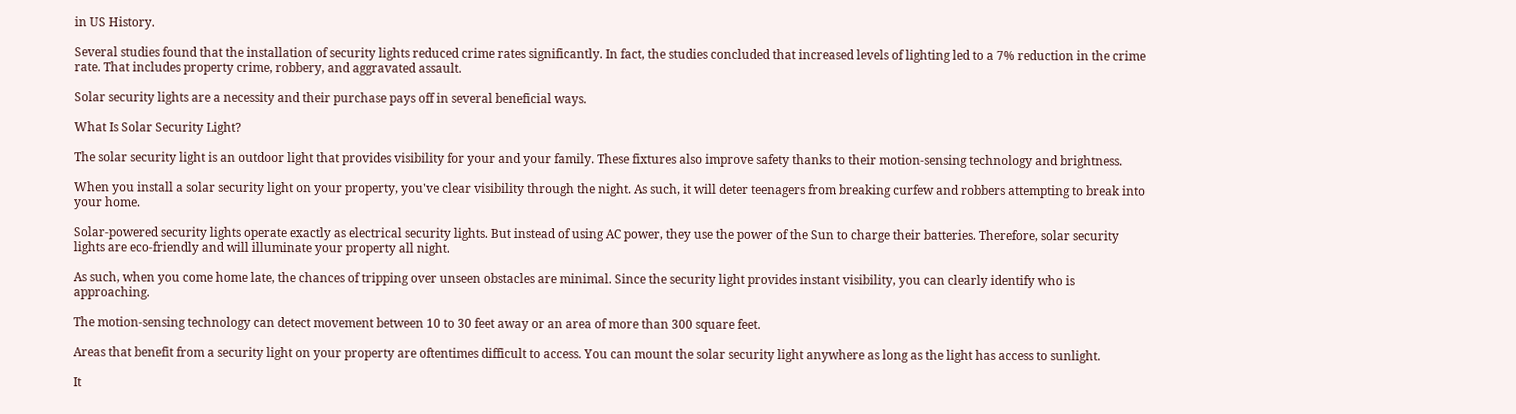in US History.

Several studies found that the installation of security lights reduced crime rates significantly. In fact, the studies concluded that increased levels of lighting led to a 7% reduction in the crime rate. That includes property crime, robbery, and aggravated assault.

Solar security lights are a necessity and their purchase pays off in several beneficial ways.

What Is Solar Security Light?

The solar security light is an outdoor light that provides visibility for your and your family. These fixtures also improve safety thanks to their motion-sensing technology and brightness.

When you install a solar security light on your property, you've clear visibility through the night. As such, it will deter teenagers from breaking curfew and robbers attempting to break into your home.

Solar-powered security lights operate exactly as electrical security lights. But instead of using AC power, they use the power of the Sun to charge their batteries. Therefore, solar security lights are eco-friendly and will illuminate your property all night.

As such, when you come home late, the chances of tripping over unseen obstacles are minimal. Since the security light provides instant visibility, you can clearly identify who is approaching.

The motion-sensing technology can detect movement between 10 to 30 feet away or an area of more than 300 square feet.

Areas that benefit from a security light on your property are oftentimes difficult to access. You can mount the solar security light anywhere as long as the light has access to sunlight.

It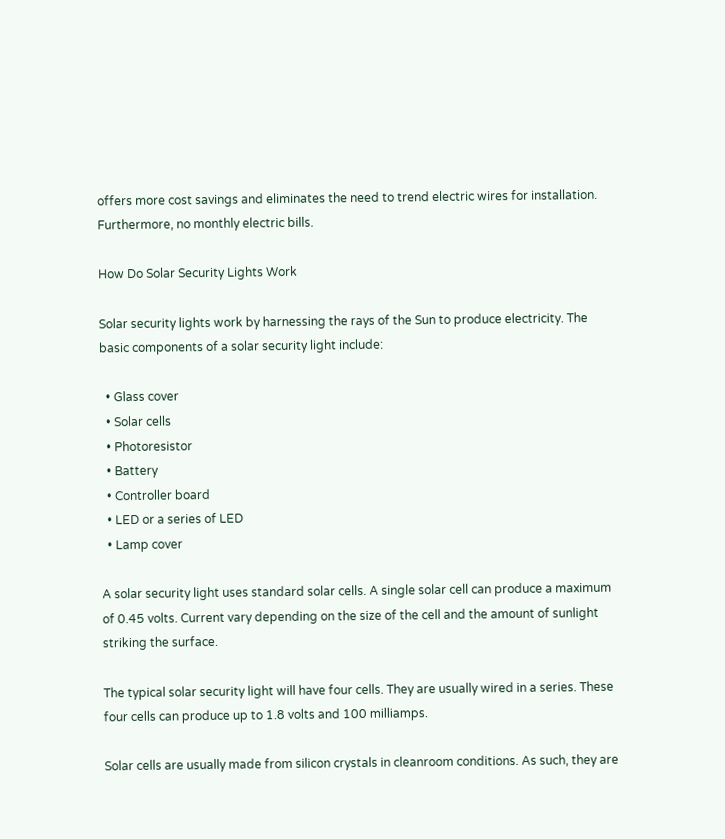offers more cost savings and eliminates the need to trend electric wires for installation. Furthermore, no monthly electric bills.

How Do Solar Security Lights Work

Solar security lights work by harnessing the rays of the Sun to produce electricity. The basic components of a solar security light include:

  • Glass cover
  • Solar cells
  • Photoresistor
  • Battery
  • Controller board
  • LED or a series of LED
  • Lamp cover

A solar security light uses standard solar cells. A single solar cell can produce a maximum of 0.45 volts. Current vary depending on the size of the cell and the amount of sunlight striking the surface.

The typical solar security light will have four cells. They are usually wired in a series. These four cells can produce up to 1.8 volts and 100 milliamps.

Solar cells are usually made from silicon crystals in cleanroom conditions. As such, they are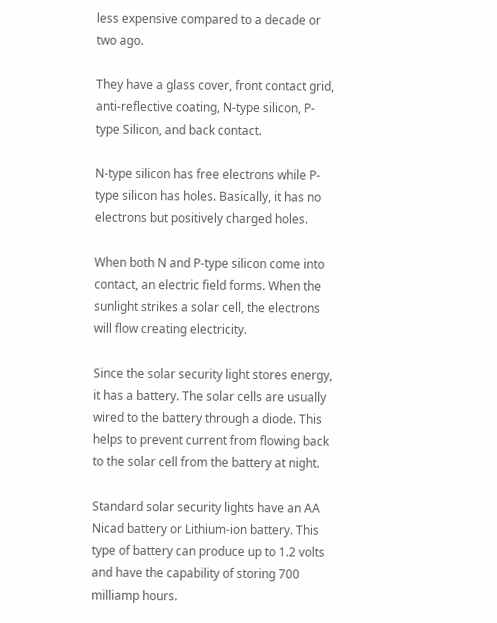less expensive compared to a decade or two ago.

They have a glass cover, front contact grid, anti-reflective coating, N-type silicon, P-type Silicon, and back contact.

N-type silicon has free electrons while P-type silicon has holes. Basically, it has no electrons but positively charged holes.

When both N and P-type silicon come into contact, an electric field forms. When the sunlight strikes a solar cell, the electrons will flow creating electricity.

Since the solar security light stores energy, it has a battery. The solar cells are usually wired to the battery through a diode. This helps to prevent current from flowing back to the solar cell from the battery at night.

Standard solar security lights have an AA Nicad battery or Lithium-ion battery. This type of battery can produce up to 1.2 volts and have the capability of storing 700 milliamp hours.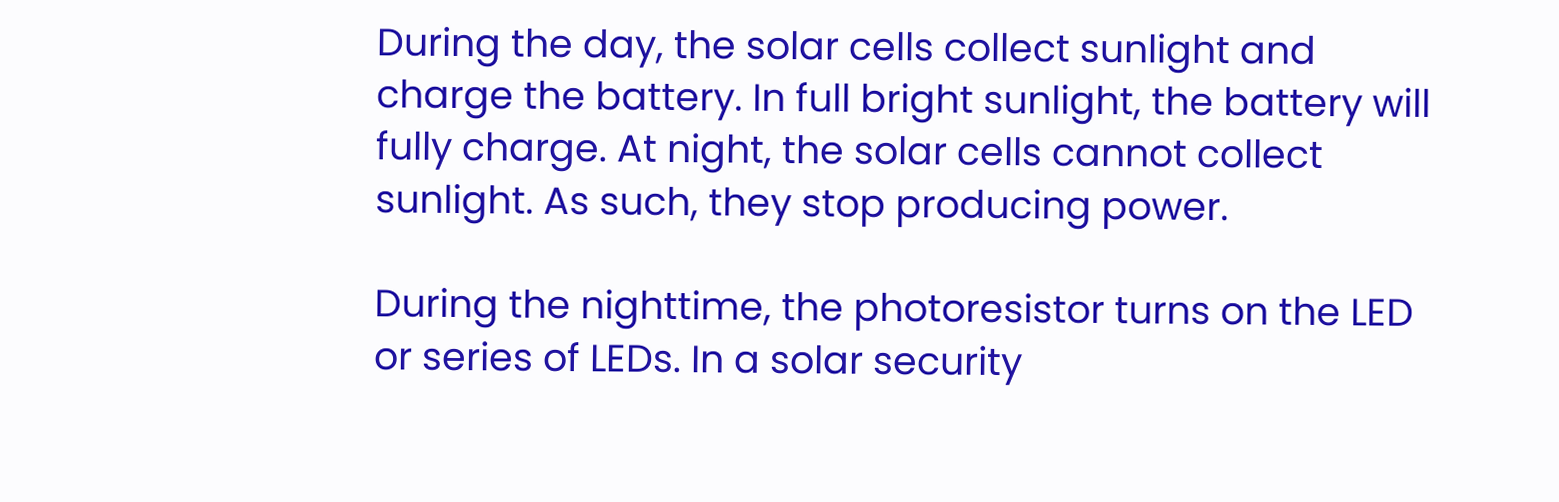During the day, the solar cells collect sunlight and charge the battery. In full bright sunlight, the battery will fully charge. At night, the solar cells cannot collect sunlight. As such, they stop producing power.

During the nighttime, the photoresistor turns on the LED or series of LEDs. In a solar security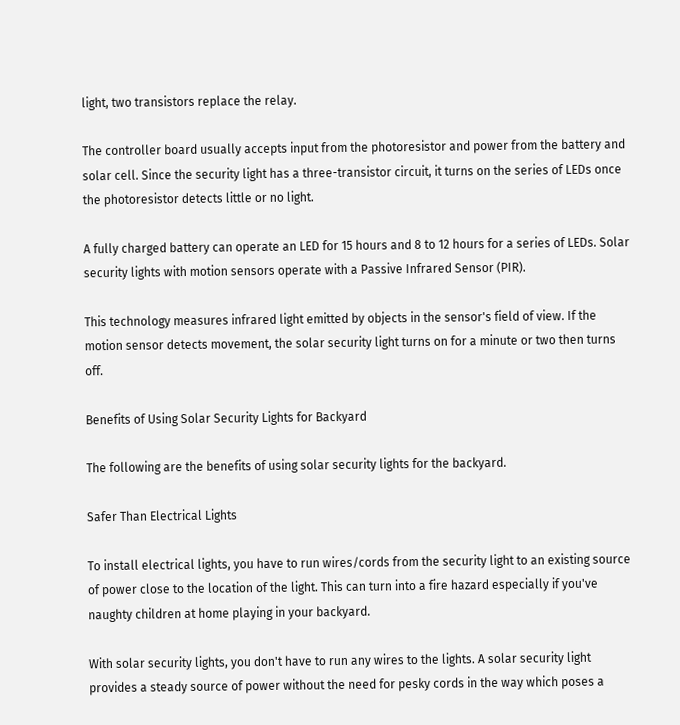light, two transistors replace the relay.

The controller board usually accepts input from the photoresistor and power from the battery and solar cell. Since the security light has a three-transistor circuit, it turns on the series of LEDs once the photoresistor detects little or no light.

A fully charged battery can operate an LED for 15 hours and 8 to 12 hours for a series of LEDs. Solar security lights with motion sensors operate with a Passive Infrared Sensor (PIR).

This technology measures infrared light emitted by objects in the sensor's field of view. If the motion sensor detects movement, the solar security light turns on for a minute or two then turns off.

Benefits of Using Solar Security Lights for Backyard

The following are the benefits of using solar security lights for the backyard.

Safer Than Electrical Lights

To install electrical lights, you have to run wires/cords from the security light to an existing source of power close to the location of the light. This can turn into a fire hazard especially if you've naughty children at home playing in your backyard.

With solar security lights, you don't have to run any wires to the lights. A solar security light provides a steady source of power without the need for pesky cords in the way which poses a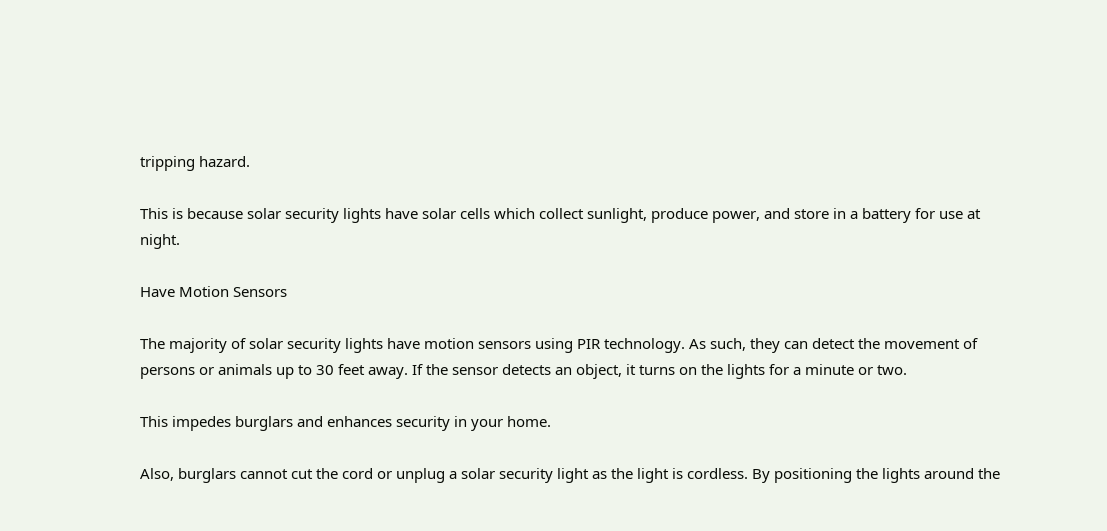tripping hazard.

This is because solar security lights have solar cells which collect sunlight, produce power, and store in a battery for use at night.

Have Motion Sensors

The majority of solar security lights have motion sensors using PIR technology. As such, they can detect the movement of persons or animals up to 30 feet away. If the sensor detects an object, it turns on the lights for a minute or two.

This impedes burglars and enhances security in your home.

Also, burglars cannot cut the cord or unplug a solar security light as the light is cordless. By positioning the lights around the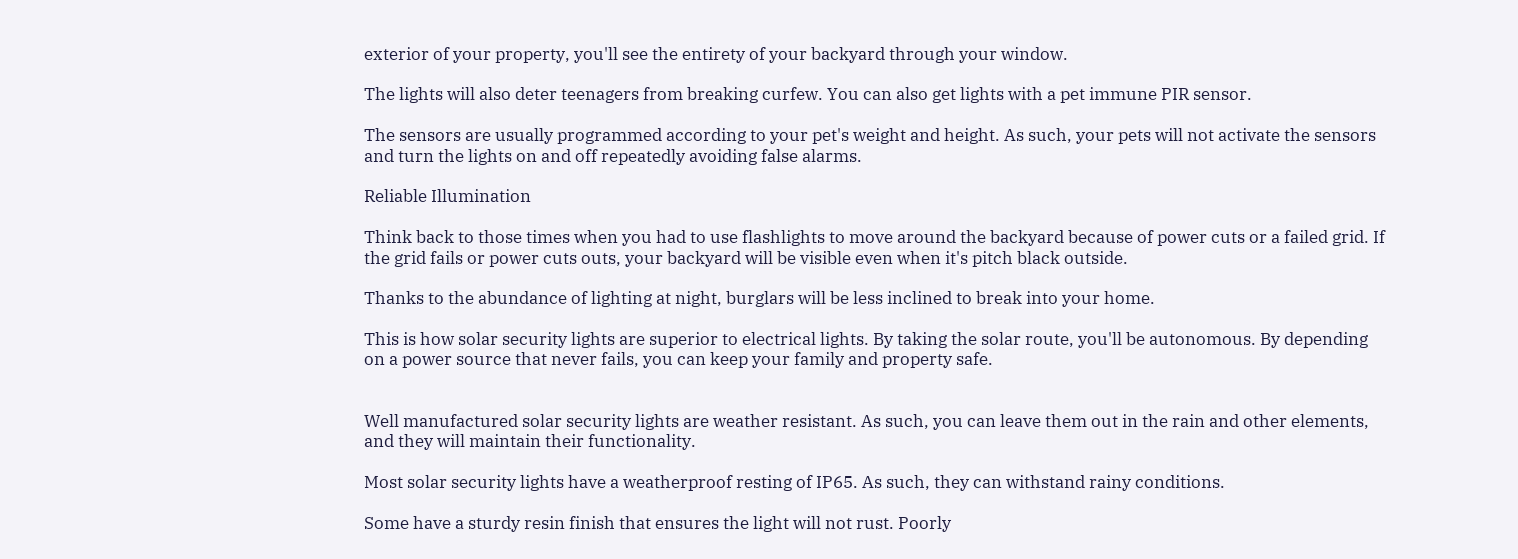exterior of your property, you'll see the entirety of your backyard through your window.

The lights will also deter teenagers from breaking curfew. You can also get lights with a pet immune PIR sensor.

The sensors are usually programmed according to your pet's weight and height. As such, your pets will not activate the sensors and turn the lights on and off repeatedly avoiding false alarms.

Reliable Illumination

Think back to those times when you had to use flashlights to move around the backyard because of power cuts or a failed grid. If the grid fails or power cuts outs, your backyard will be visible even when it's pitch black outside.

Thanks to the abundance of lighting at night, burglars will be less inclined to break into your home.

This is how solar security lights are superior to electrical lights. By taking the solar route, you'll be autonomous. By depending on a power source that never fails, you can keep your family and property safe.


Well manufactured solar security lights are weather resistant. As such, you can leave them out in the rain and other elements, and they will maintain their functionality.

Most solar security lights have a weatherproof resting of IP65. As such, they can withstand rainy conditions.

Some have a sturdy resin finish that ensures the light will not rust. Poorly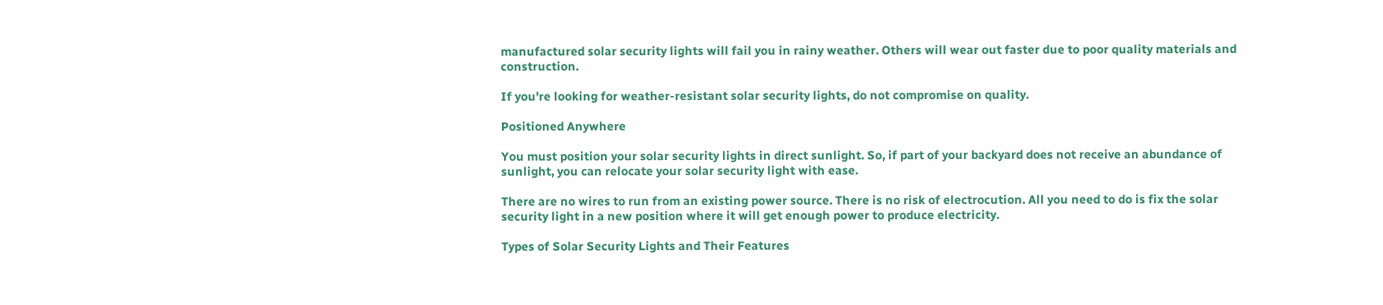manufactured solar security lights will fail you in rainy weather. Others will wear out faster due to poor quality materials and construction.

If you're looking for weather-resistant solar security lights, do not compromise on quality.

Positioned Anywhere

You must position your solar security lights in direct sunlight. So, if part of your backyard does not receive an abundance of sunlight, you can relocate your solar security light with ease.

There are no wires to run from an existing power source. There is no risk of electrocution. All you need to do is fix the solar security light in a new position where it will get enough power to produce electricity.

Types of Solar Security Lights and Their Features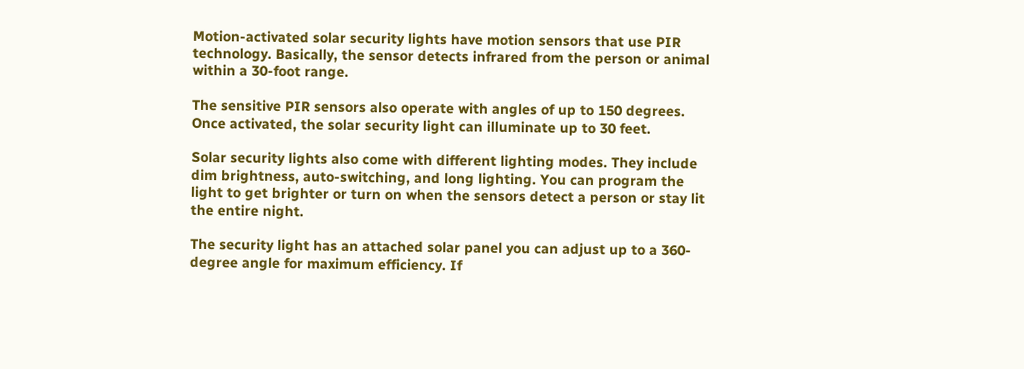Motion-activated solar security lights have motion sensors that use PIR technology. Basically, the sensor detects infrared from the person or animal within a 30-foot range.

The sensitive PIR sensors also operate with angles of up to 150 degrees. Once activated, the solar security light can illuminate up to 30 feet.

Solar security lights also come with different lighting modes. They include dim brightness, auto-switching, and long lighting. You can program the light to get brighter or turn on when the sensors detect a person or stay lit the entire night.

The security light has an attached solar panel you can adjust up to a 360-degree angle for maximum efficiency. If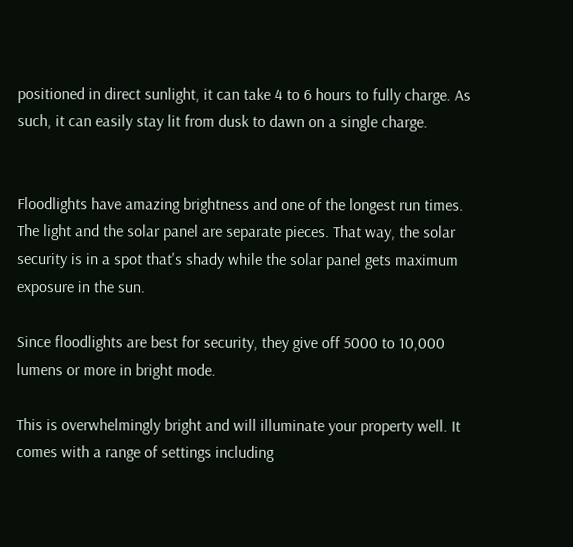positioned in direct sunlight, it can take 4 to 6 hours to fully charge. As such, it can easily stay lit from dusk to dawn on a single charge.


Floodlights have amazing brightness and one of the longest run times. The light and the solar panel are separate pieces. That way, the solar security is in a spot that's shady while the solar panel gets maximum exposure in the sun.

Since floodlights are best for security, they give off 5000 to 10,000 lumens or more in bright mode.

This is overwhelmingly bright and will illuminate your property well. It comes with a range of settings including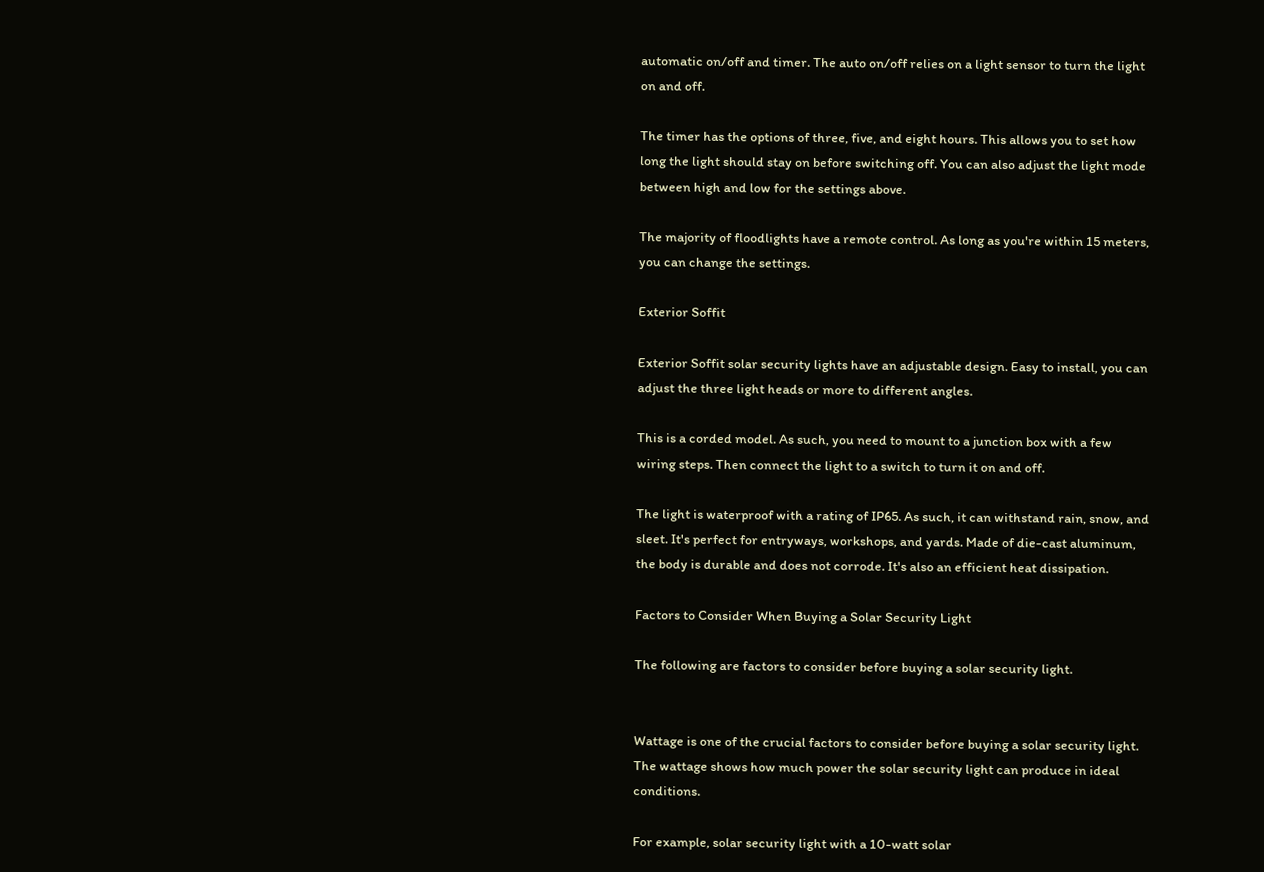automatic on/off and timer. The auto on/off relies on a light sensor to turn the light on and off.

The timer has the options of three, five, and eight hours. This allows you to set how long the light should stay on before switching off. You can also adjust the light mode between high and low for the settings above.

The majority of floodlights have a remote control. As long as you're within 15 meters, you can change the settings.

Exterior Soffit

Exterior Soffit solar security lights have an adjustable design. Easy to install, you can adjust the three light heads or more to different angles.

This is a corded model. As such, you need to mount to a junction box with a few wiring steps. Then connect the light to a switch to turn it on and off.

The light is waterproof with a rating of IP65. As such, it can withstand rain, snow, and sleet. It's perfect for entryways, workshops, and yards. Made of die-cast aluminum, the body is durable and does not corrode. It's also an efficient heat dissipation.

Factors to Consider When Buying a Solar Security Light

The following are factors to consider before buying a solar security light.


Wattage is one of the crucial factors to consider before buying a solar security light. The wattage shows how much power the solar security light can produce in ideal conditions.

For example, solar security light with a 10-watt solar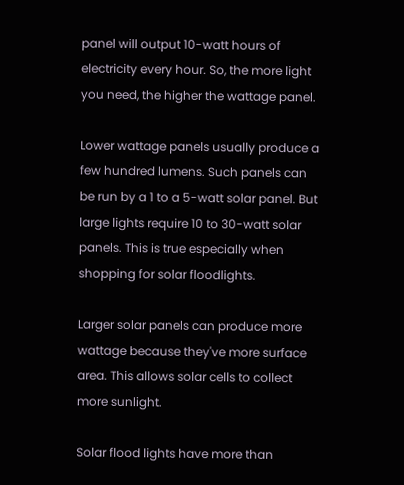panel will output 10-watt hours of electricity every hour. So, the more light you need, the higher the wattage panel.

Lower wattage panels usually produce a few hundred lumens. Such panels can be run by a 1 to a 5-watt solar panel. But large lights require 10 to 30-watt solar panels. This is true especially when shopping for solar floodlights.

Larger solar panels can produce more wattage because they've more surface area. This allows solar cells to collect more sunlight.

Solar flood lights have more than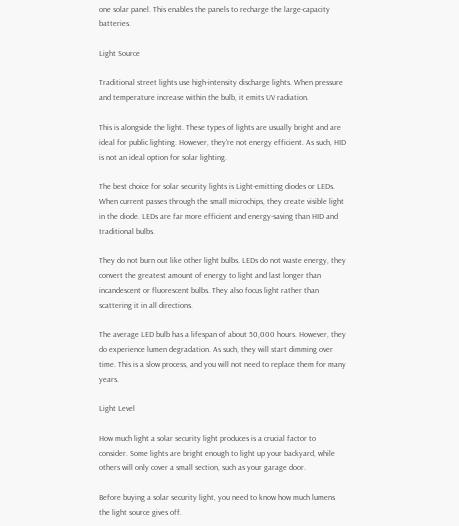one solar panel. This enables the panels to recharge the large-capacity batteries.

Light Source

Traditional street lights use high-intensity discharge lights. When pressure and temperature increase within the bulb, it emits UV radiation.

This is alongside the light. These types of lights are usually bright and are ideal for public lighting. However, they're not energy efficient. As such, HID is not an ideal option for solar lighting.

The best choice for solar security lights is Light-emitting diodes or LEDs. When current passes through the small microchips, they create visible light in the diode. LEDs are far more efficient and energy-saving than HID and traditional bulbs.

They do not burn out like other light bulbs. LEDs do not waste energy, they convert the greatest amount of energy to light and last longer than incandescent or fluorescent bulbs. They also focus light rather than scattering it in all directions.

The average LED bulb has a lifespan of about 50,000 hours. However, they do experience lumen degradation. As such, they will start dimming over time. This is a slow process, and you will not need to replace them for many years.

Light Level

How much light a solar security light produces is a crucial factor to consider. Some lights are bright enough to light up your backyard, while others will only cover a small section, such as your garage door.

Before buying a solar security light, you need to know how much lumens the light source gives off.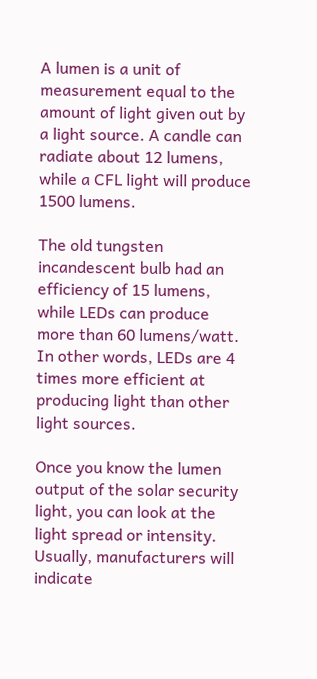A lumen is a unit of measurement equal to the amount of light given out by a light source. A candle can radiate about 12 lumens, while a CFL light will produce 1500 lumens.

The old tungsten incandescent bulb had an efficiency of 15 lumens, while LEDs can produce more than 60 lumens/watt. In other words, LEDs are 4 times more efficient at producing light than other light sources.

Once you know the lumen output of the solar security light, you can look at the light spread or intensity. Usually, manufacturers will indicate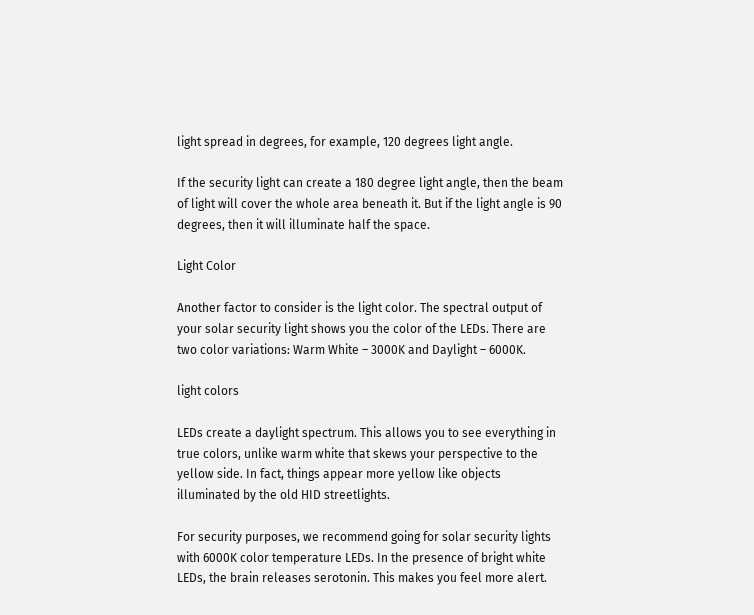light spread in degrees, for example, 120 degrees light angle.

If the security light can create a 180 degree light angle, then the beam of light will cover the whole area beneath it. But if the light angle is 90 degrees, then it will illuminate half the space.

Light Color

Another factor to consider is the light color. The spectral output of your solar security light shows you the color of the LEDs. There are two color variations: Warm White – 3000K and Daylight – 6000K.

light colors

LEDs create a daylight spectrum. This allows you to see everything in true colors, unlike warm white that skews your perspective to the yellow side. In fact, things appear more yellow like objects illuminated by the old HID streetlights.

For security purposes, we recommend going for solar security lights with 6000K color temperature LEDs. In the presence of bright white LEDs, the brain releases serotonin. This makes you feel more alert.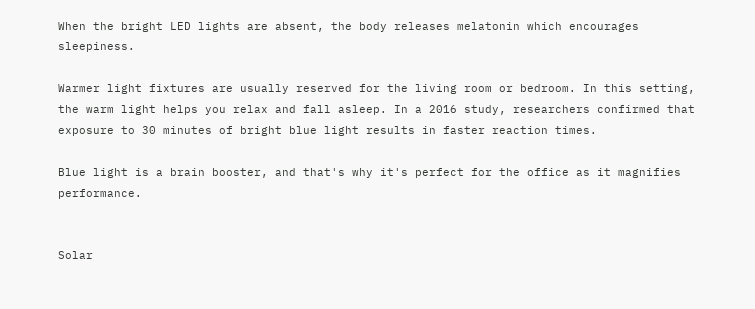When the bright LED lights are absent, the body releases melatonin which encourages sleepiness.

Warmer light fixtures are usually reserved for the living room or bedroom. In this setting, the warm light helps you relax and fall asleep. In a 2016 study, researchers confirmed that exposure to 30 minutes of bright blue light results in faster reaction times.

Blue light is a brain booster, and that's why it's perfect for the office as it magnifies performance.


Solar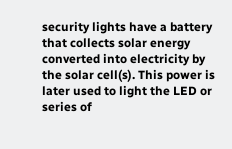security lights have a battery that collects solar energy converted into electricity by the solar cell(s). This power is later used to light the LED or series of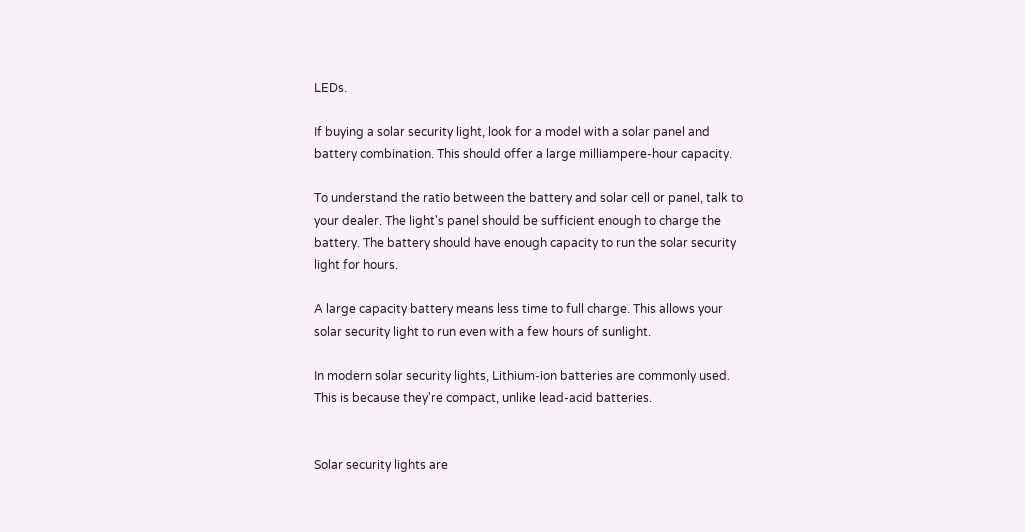LEDs.

If buying a solar security light, look for a model with a solar panel and battery combination. This should offer a large milliampere-hour capacity.

To understand the ratio between the battery and solar cell or panel, talk to your dealer. The light's panel should be sufficient enough to charge the battery. The battery should have enough capacity to run the solar security light for hours.

A large capacity battery means less time to full charge. This allows your solar security light to run even with a few hours of sunlight.

In modern solar security lights, Lithium-ion batteries are commonly used. This is because they're compact, unlike lead-acid batteries.


Solar security lights are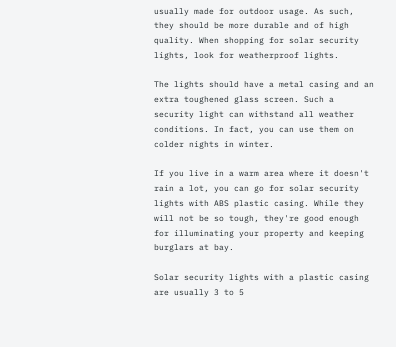usually made for outdoor usage. As such, they should be more durable and of high quality. When shopping for solar security lights, look for weatherproof lights.

The lights should have a metal casing and an extra toughened glass screen. Such a security light can withstand all weather conditions. In fact, you can use them on colder nights in winter.

If you live in a warm area where it doesn't rain a lot, you can go for solar security lights with ABS plastic casing. While they will not be so tough, they're good enough for illuminating your property and keeping burglars at bay.

Solar security lights with a plastic casing are usually 3 to 5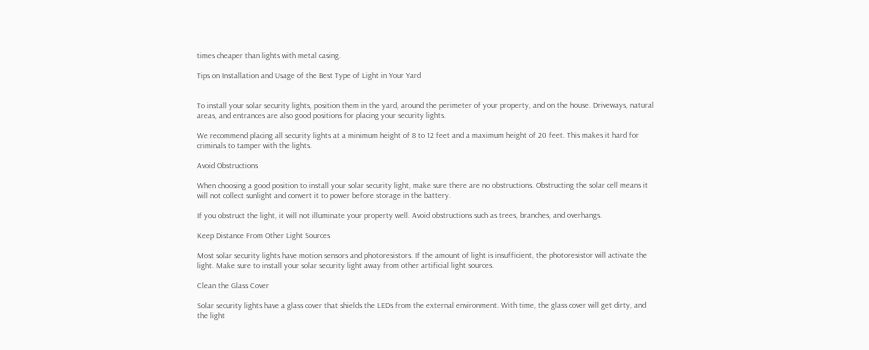times cheaper than lights with metal casing.

Tips on Installation and Usage of the Best Type of Light in Your Yard


To install your solar security lights, position them in the yard, around the perimeter of your property, and on the house. Driveways, natural areas, and entrances are also good positions for placing your security lights.

We recommend placing all security lights at a minimum height of 8 to 12 feet and a maximum height of 20 feet. This makes it hard for criminals to tamper with the lights.

Avoid Obstructions

When choosing a good position to install your solar security light, make sure there are no obstructions. Obstructing the solar cell means it will not collect sunlight and convert it to power before storage in the battery.

If you obstruct the light, it will not illuminate your property well. Avoid obstructions such as trees, branches, and overhangs.

Keep Distance From Other Light Sources

Most solar security lights have motion sensors and photoresistors. If the amount of light is insufficient, the photoresistor will activate the light. Make sure to install your solar security light away from other artificial light sources.

Clean the Glass Cover

Solar security lights have a glass cover that shields the LEDs from the external environment. With time, the glass cover will get dirty, and the light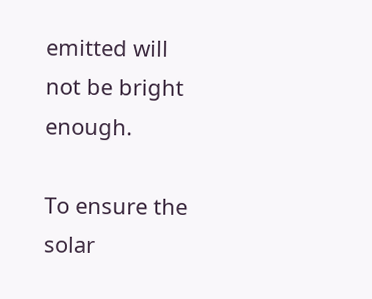emitted will not be bright enough.

To ensure the solar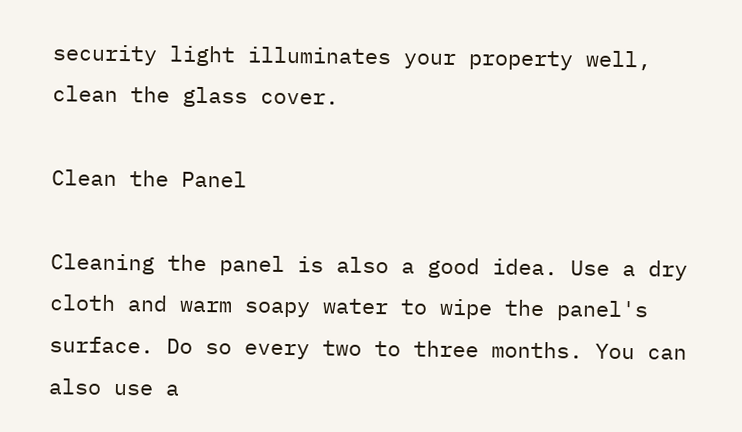security light illuminates your property well, clean the glass cover.

Clean the Panel

Cleaning the panel is also a good idea. Use a dry cloth and warm soapy water to wipe the panel's surface. Do so every two to three months. You can also use a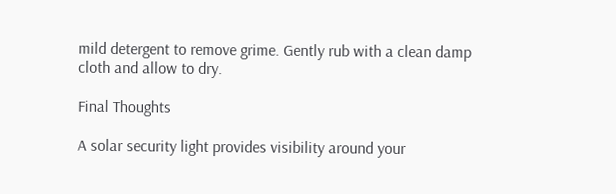mild detergent to remove grime. Gently rub with a clean damp cloth and allow to dry.

Final Thoughts

A solar security light provides visibility around your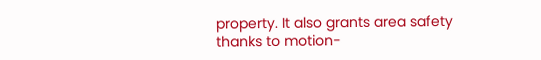property. It also grants area safety thanks to motion-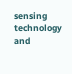sensing technology and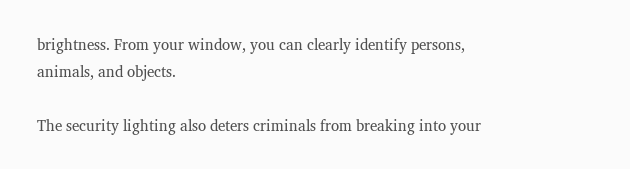brightness. From your window, you can clearly identify persons, animals, and objects.

The security lighting also deters criminals from breaking into your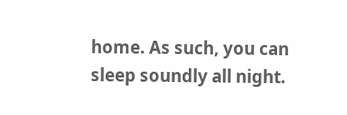home. As such, you can sleep soundly all night.